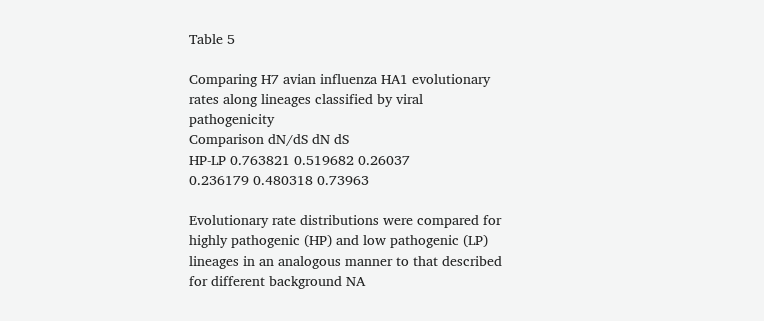Table 5

Comparing H7 avian influenza HA1 evolutionary rates along lineages classified by viral pathogenicity
Comparison dN/dS dN dS
HP-LP 0.763821 0.519682 0.26037
0.236179 0.480318 0.73963

Evolutionary rate distributions were compared for highly pathogenic (HP) and low pathogenic (LP) lineages in an analogous manner to that described for different background NA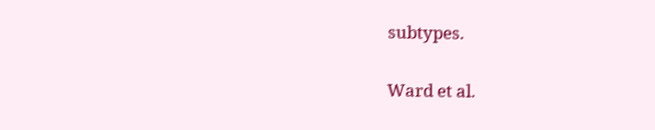subtypes.

Ward et al.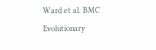Ward et al. BMC Evolutionary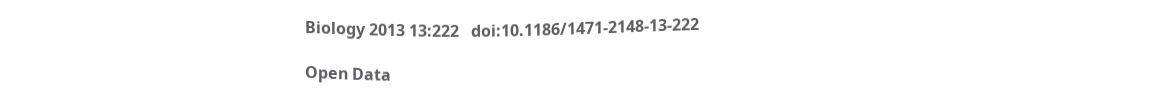Biology 2013 13:222   doi:10.1186/1471-2148-13-222

Open Data